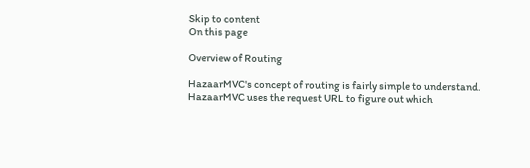Skip to content
On this page

Overview of Routing

HazaarMVC's concept of routing is fairly simple to understand. HazaarMVC uses the request URL to figure out which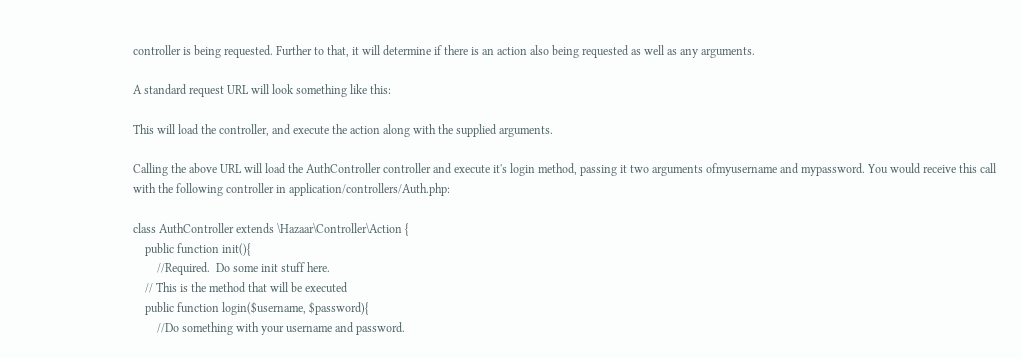controller is being requested. Further to that, it will determine if there is an action also being requested as well as any arguments.

A standard request URL will look something like this:

This will load the controller, and execute the action along with the supplied arguments.

Calling the above URL will load the AuthController controller and execute it's login method, passing it two arguments ofmyusername and mypassword. You would receive this call with the following controller in application/controllers/Auth.php:

class AuthController extends \Hazaar\Controller\Action {
    public function init(){
        //Required.  Do some init stuff here.
    // This is the method that will be executed
    public function login($username, $password){
        //Do something with your username and password.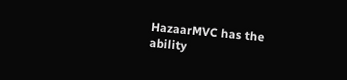HazaarMVC has the ability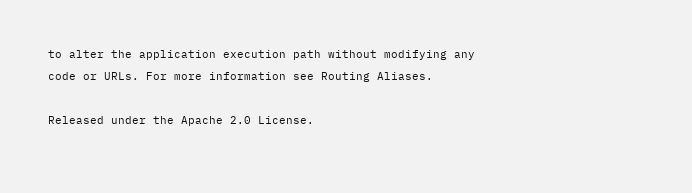to alter the application execution path without modifying any code or URLs. For more information see Routing Aliases.

Released under the Apache 2.0 License.